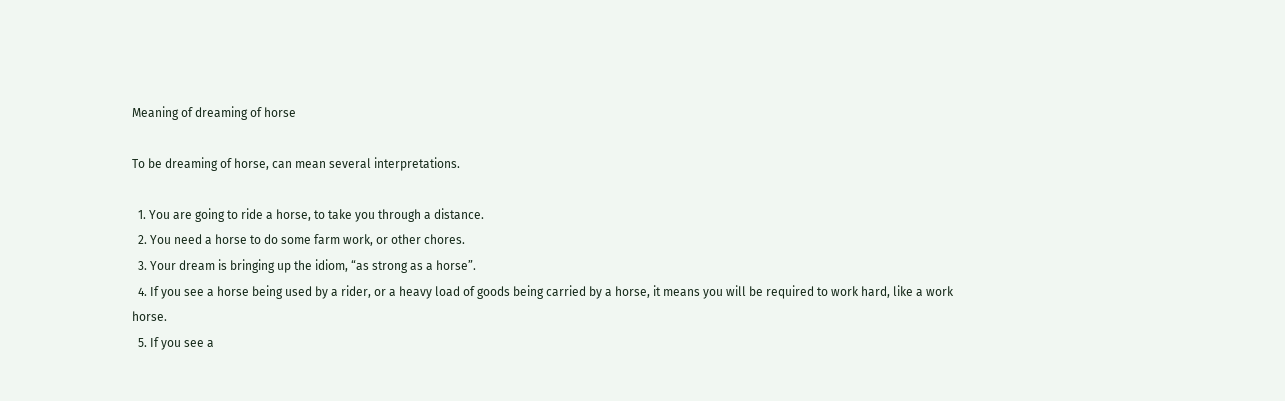Meaning of dreaming of horse

To be dreaming of horse, can mean several interpretations.

  1. You are going to ride a horse, to take you through a distance.
  2. You need a horse to do some farm work, or other chores.
  3. Your dream is bringing up the idiom, “as strong as a horse”.
  4. If you see a horse being used by a rider, or a heavy load of goods being carried by a horse, it means you will be required to work hard, like a work horse.
  5. If you see a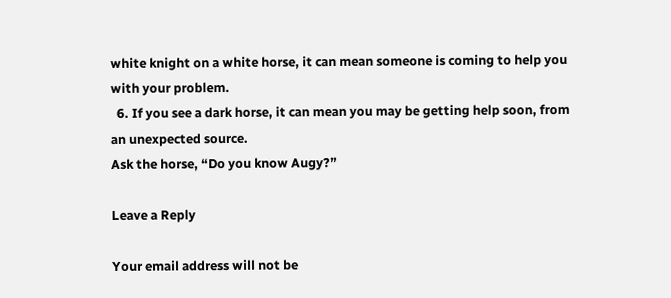white knight on a white horse, it can mean someone is coming to help you with your problem.
  6. If you see a dark horse, it can mean you may be getting help soon, from an unexpected source.
Ask the horse, “Do you know Augy?”

Leave a Reply

Your email address will not be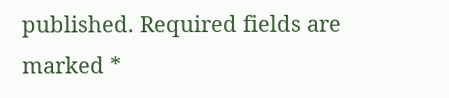published. Required fields are marked *